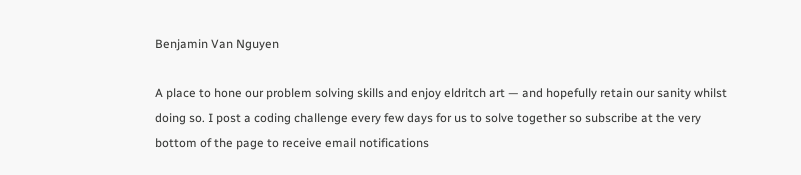Benjamin Van Nguyen

A place to hone our problem solving skills and enjoy eldritch art — and hopefully retain our sanity whilst doing so. I post a coding challenge every few days for us to solve together so subscribe at the very bottom of the page to receive email notifications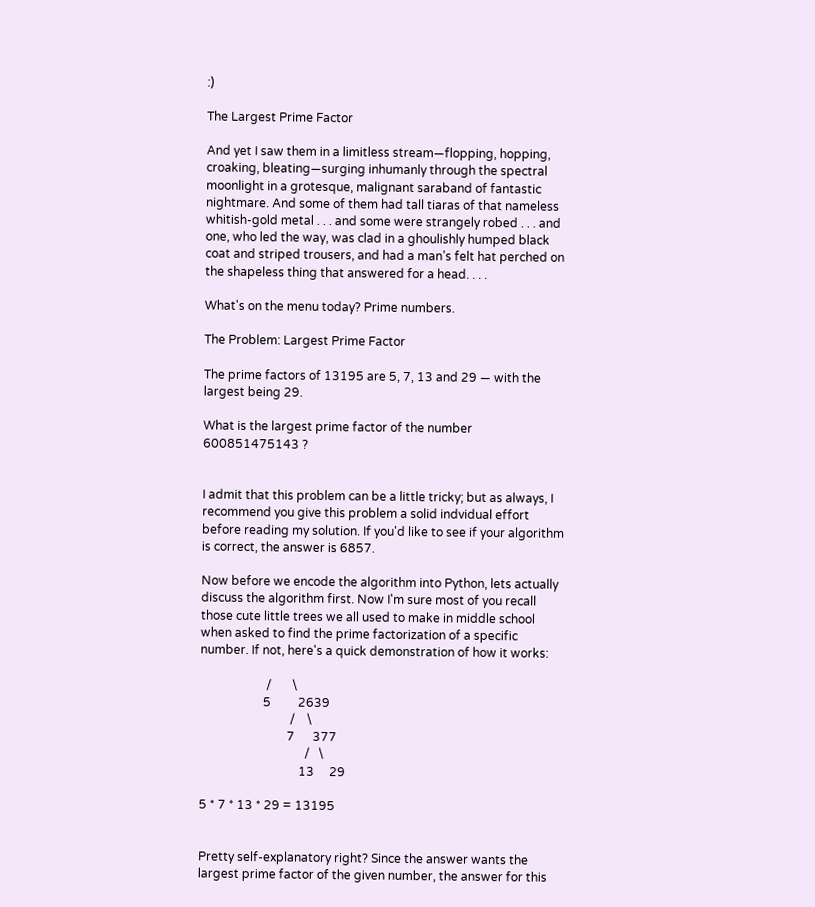:)

The Largest Prime Factor

And yet I saw them in a limitless stream—flopping, hopping, croaking, bleating—surging inhumanly through the spectral moonlight in a grotesque, malignant saraband of fantastic nightmare. And some of them had tall tiaras of that nameless whitish-gold metal . . . and some were strangely robed . . . and one, who led the way, was clad in a ghoulishly humped black coat and striped trousers, and had a man’s felt hat perched on the shapeless thing that answered for a head. . . .

What's on the menu today? Prime numbers.

The Problem: Largest Prime Factor

The prime factors of 13195 are 5, 7, 13 and 29 — with the largest being 29.

What is the largest prime factor of the number 600851475143 ?


I admit that this problem can be a little tricky; but as always, I recommend you give this problem a solid indvidual effort before reading my solution. If you'd like to see if your algorithm is correct, the answer is 6857.

Now before we encode the algorithm into Python, lets actually discuss the algorithm first. Now I'm sure most of you recall those cute little trees we all used to make in middle school when asked to find the prime factorization of a specific number. If not, here's a quick demonstration of how it works:

                      /       \
                     5         2639
                              /    \
                             7      377
                                   /   \
                                 13     29

5 * 7 * 13 * 29 = 13195


Pretty self-explanatory right? Since the answer wants the largest prime factor of the given number, the answer for this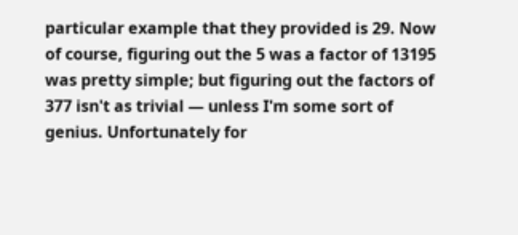particular example that they provided is 29. Now of course, figuring out the 5 was a factor of 13195 was pretty simple; but figuring out the factors of 377 isn't as trivial — unless I'm some sort of genius. Unfortunately for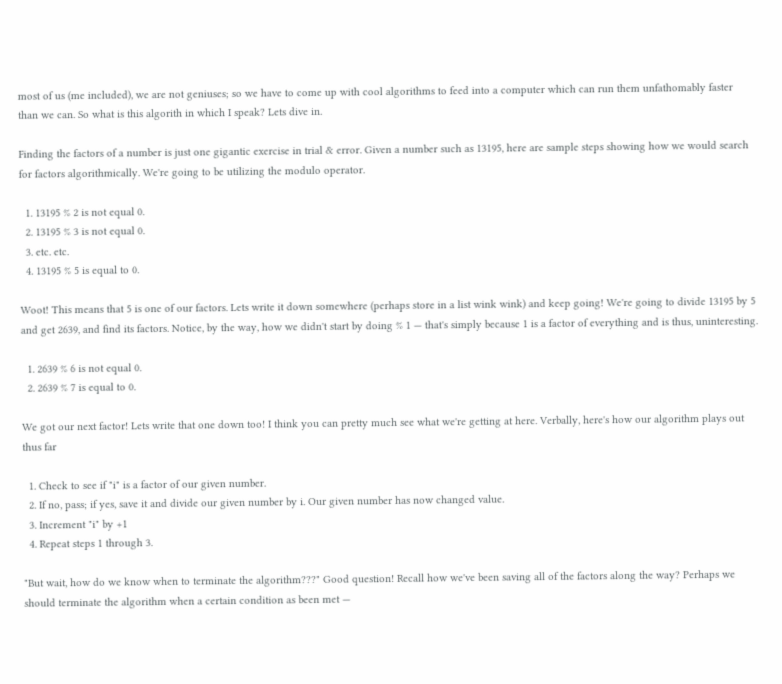most of us (me included), we are not geniuses; so we have to come up with cool algorithms to feed into a computer which can run them unfathomably faster than we can. So what is this algorith in which I speak? Lets dive in.

Finding the factors of a number is just one gigantic exercise in trial & error. Given a number such as 13195, here are sample steps showing how we would search for factors algorithmically. We're going to be utilizing the modulo operator.

  1. 13195 % 2 is not equal 0.
  2. 13195 % 3 is not equal 0.
  3. etc. etc.
  4. 13195 % 5 is equal to 0.

Woot! This means that 5 is one of our factors. Lets write it down somewhere (perhaps store in a list wink wink) and keep going! We're going to divide 13195 by 5 and get 2639, and find its factors. Notice, by the way, how we didn't start by doing % 1 — that's simply because 1 is a factor of everything and is thus, uninteresting.

  1. 2639 % 6 is not equal 0.
  2. 2639 % 7 is equal to 0.

We got our next factor! Lets write that one down too! I think you can pretty much see what we're getting at here. Verbally, here's how our algorithm plays out thus far

  1. Check to see if "i" is a factor of our given number.
  2. If no, pass; if yes, save it and divide our given number by i. Our given number has now changed value.
  3. Increment "i" by +1
  4. Repeat steps 1 through 3.

"But wait, how do we know when to terminate the algorithm???" Good question! Recall how we've been saving all of the factors along the way? Perhaps we should terminate the algorithm when a certain condition as been met —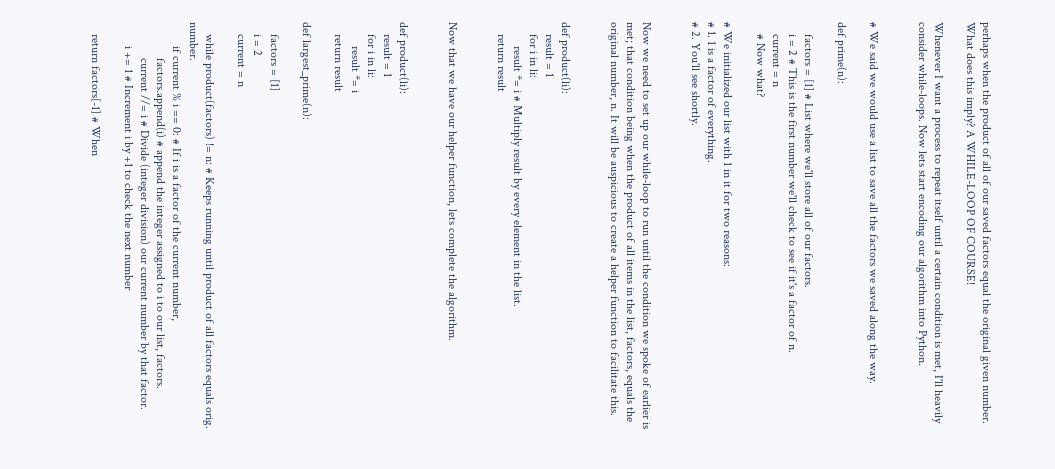perhaps when the product of all of our saved factors equal the original given number. What does this imply? A WHILE-LOOP OF COURSE!

Whenever I want a process to repeat itself until a certain condition is met, I'll heavily consider while-loops. Now lets start encoding our algorithm into Python.


# We said we would use a list to save all the factors we saved along the way.

def prime(n):

    factors = [1] # List where we'll store all of our factors.
    i = 2 # This is the first number we'll check to see if it's a factor of n.
    current = n
    # Now what?

# We initialized our list with 1 in it for two reasons:
# 1. 1 is a factor of everything.
# 2. You'll see shortly.


Now we need to set up our while-loop to run until the condition we spoke of earlier is met; that condition being when the product of all items in the list, factors, equals the original number, n. It will be auspicious to create a helper function to facilitate this.


def product(li):
    result = 1
    for i in li:
        result *= i # Multiply result by every element in the list.
    return result


Now that we have our helper function, lets complete the algorithm.


def product(li):
    result = 1
    for i in li:
        result *= i
    return result

def largest_prime(n):

    factors = [1]
    i = 2
    current = n

    while product(factors) != n: # Keeps running until product of all factors equals orig. number.
        if current % i == 0: # If i is a factor of the current number,
            factors.append(i) # append the integer assigned to i to our list, factors.
            current //= i # Divide (integer division) our current number by that factor.
        i += 1 # Increment i by +1 to check the next number

    return factors[-1] # When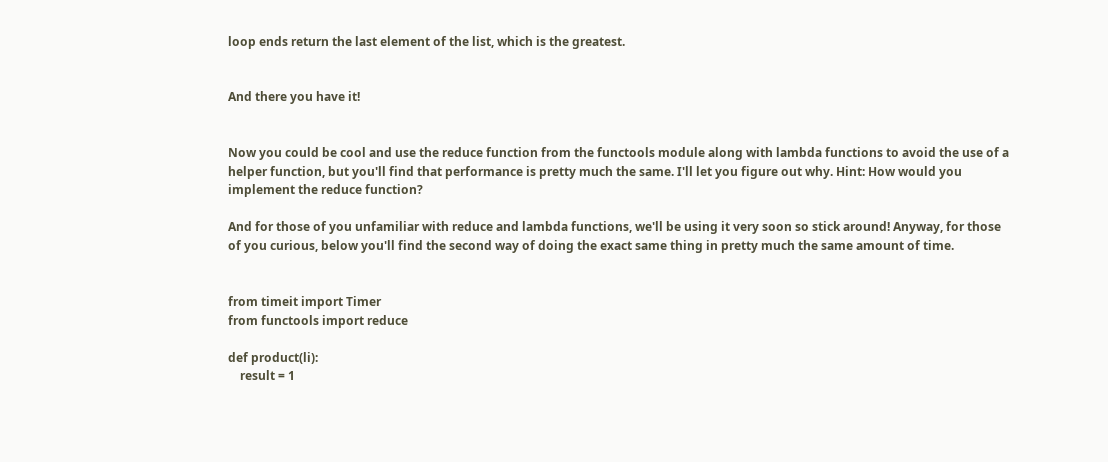loop ends return the last element of the list, which is the greatest.


And there you have it!


Now you could be cool and use the reduce function from the functools module along with lambda functions to avoid the use of a helper function, but you'll find that performance is pretty much the same. I'll let you figure out why. Hint: How would you implement the reduce function?

And for those of you unfamiliar with reduce and lambda functions, we'll be using it very soon so stick around! Anyway, for those of you curious, below you'll find the second way of doing the exact same thing in pretty much the same amount of time.


from timeit import Timer
from functools import reduce

def product(li):
    result = 1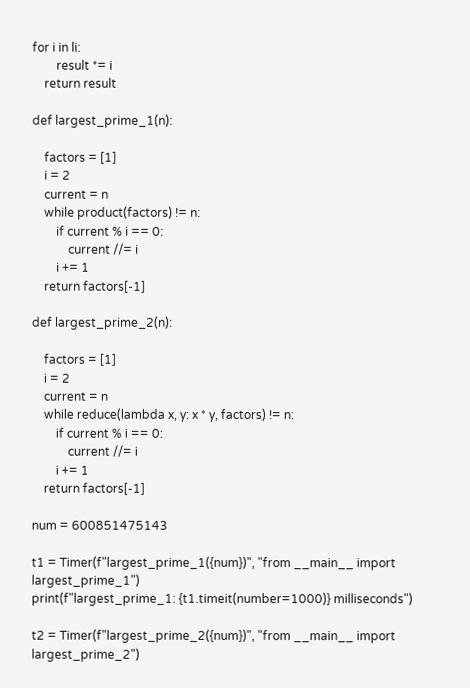for i in li:
        result *= i
    return result

def largest_prime_1(n):

    factors = [1]
    i = 2
    current = n
    while product(factors) != n:
        if current % i == 0:
            current //= i
        i += 1
    return factors[-1]

def largest_prime_2(n):

    factors = [1]
    i = 2
    current = n
    while reduce(lambda x, y: x * y, factors) != n:
        if current % i == 0:
            current //= i
        i += 1
    return factors[-1]

num = 600851475143

t1 = Timer(f"largest_prime_1({num})", "from __main__ import largest_prime_1")
print(f"largest_prime_1: {t1.timeit(number=1000)} milliseconds")

t2 = Timer(f"largest_prime_2({num})", "from __main__ import largest_prime_2")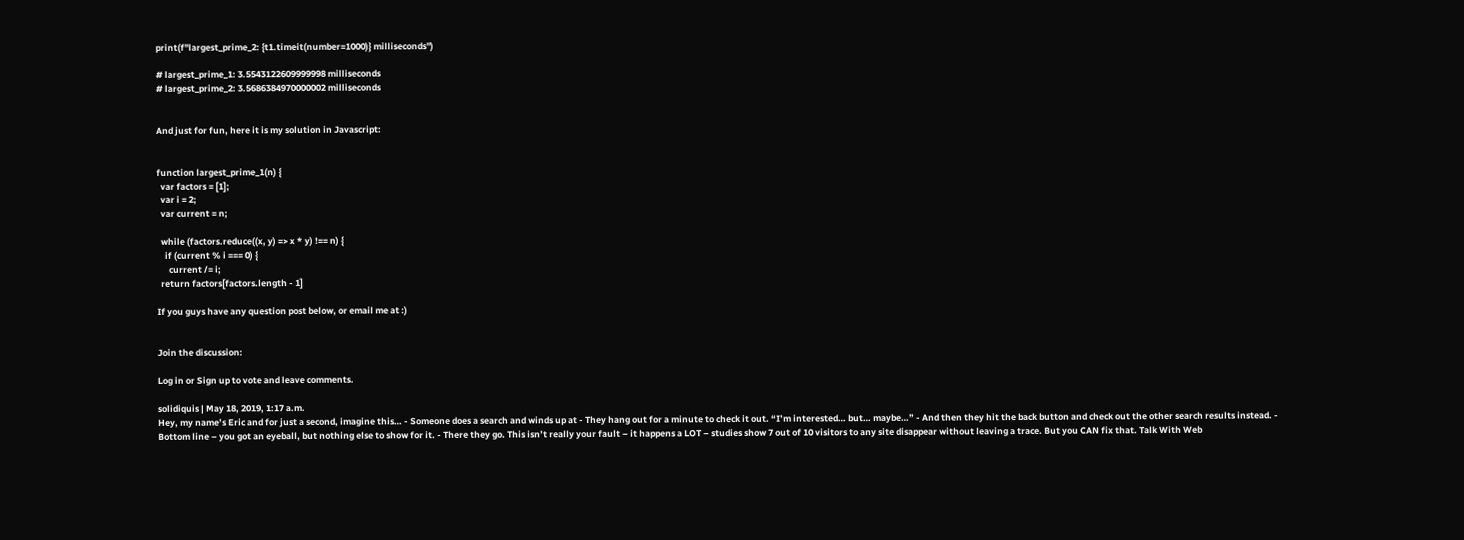print(f"largest_prime_2: {t1.timeit(number=1000)} milliseconds")

# largest_prime_1: 3.5543122609999998 milliseconds
# largest_prime_2: 3.5686384970000002 milliseconds


And just for fun, here it is my solution in Javascript:


function largest_prime_1(n) {
  var factors = [1];
  var i = 2;
  var current = n;

  while (factors.reduce((x, y) => x * y) !== n) {
    if (current % i === 0) {
      current /= i;
  return factors[factors.length - 1]

If you guys have any question post below, or email me at :)


Join the discussion:

Log in or Sign up to vote and leave comments.

solidiquis | May 18, 2019, 1:17 a.m.
Hey, my name’s Eric and for just a second, imagine this… - Someone does a search and winds up at - They hang out for a minute to check it out. “I’m interested… but… maybe…” - And then they hit the back button and check out the other search results instead. - Bottom line – you got an eyeball, but nothing else to show for it. - There they go. This isn’t really your fault – it happens a LOT – studies show 7 out of 10 visitors to any site disappear without leaving a trace. But you CAN fix that. Talk With Web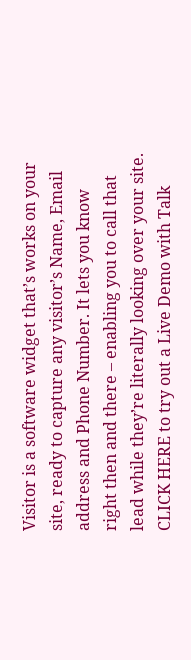Visitor is a software widget that’s works on your site, ready to capture any visitor’s Name, Email address and Phone Number. It lets you know right then and there – enabling you to call that lead while they’re literally looking over your site. CLICK HERE to try out a Live Demo with Talk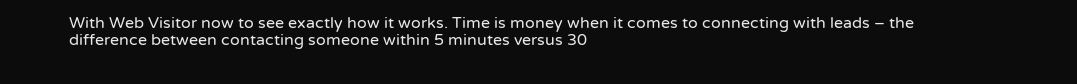With Web Visitor now to see exactly how it works. Time is money when it comes to connecting with leads – the difference between contacting someone within 5 minutes versus 30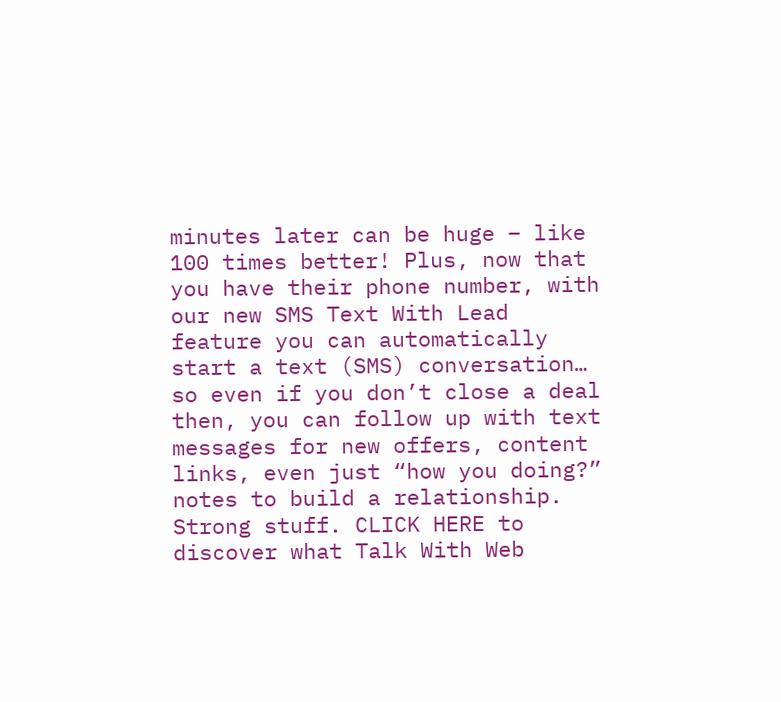minutes later can be huge – like 100 times better! Plus, now that you have their phone number, with our new SMS Text With Lead feature you can automatically start a text (SMS) conversation… so even if you don’t close a deal then, you can follow up with text messages for new offers, content links, even just “how you doing?” notes to build a relationship. Strong stuff. CLICK HERE to discover what Talk With Web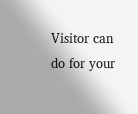Visitor can do for your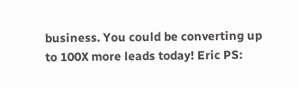business. You could be converting up to 100X more leads today! Eric PS: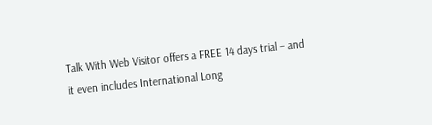Talk With Web Visitor offers a FREE 14 days trial – and it even includes International Long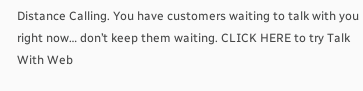Distance Calling. You have customers waiting to talk with you right now… don’t keep them waiting. CLICK HERE to try Talk With Web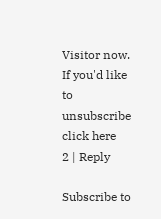Visitor now. If you'd like to unsubscribe click here
2 | Reply

Subscribe to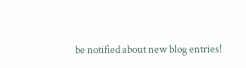be notified about new blog entries!